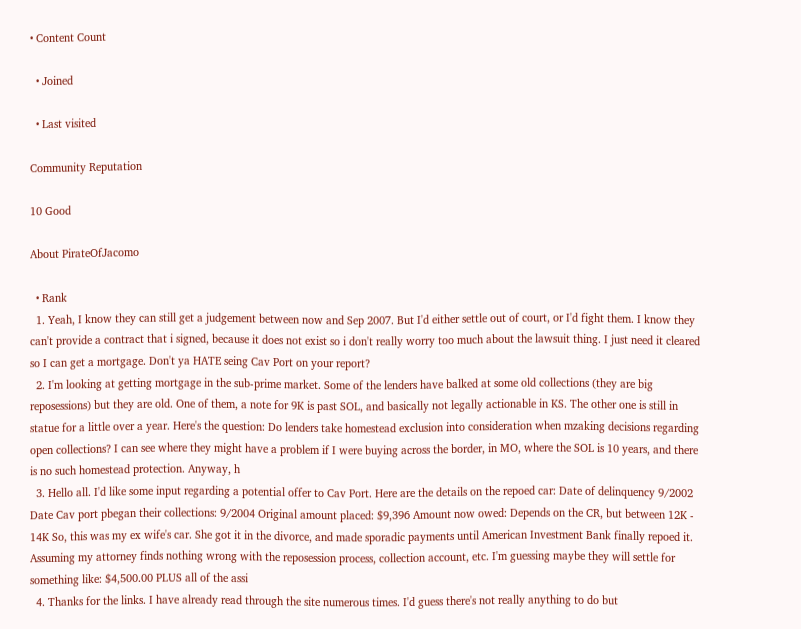• Content Count

  • Joined

  • Last visited

Community Reputation

10 Good

About PirateOfJacomo

  • Rank
  1. Yeah, I know they can still get a judgement between now and Sep 2007. But I'd either settle out of court, or I'd fight them. I know they can't provide a contract that i signed, because it does not exist so i don't really worry too much about the lawsuit thing. I just need it cleared so I can get a mortgage. Don't ya HATE seing Cav Port on your report?
  2. I'm looking at getting mortgage in the sub-prime market. Some of the lenders have balked at some old collections (they are big reposessions) but they are old. One of them, a note for 9K is past SOL, and basically not legally actionable in KS. The other one is still in statue for a little over a year. Here's the question: Do lenders take homestead exclusion into consideration when mzaking decisions regarding open collections? I can see where they might have a problem if I were buying across the border, in MO, where the SOL is 10 years, and there is no such homestead protection. Anyway, h
  3. Hello all. I'd like some input regarding a potential offer to Cav Port. Here are the details on the repoed car: Date of delinquency 9/2002 Date Cav port pbegan their collections: 9/2004 Original amount placed: $9,396 Amount now owed: Depends on the CR, but between 12K - 14K So, this was my ex wife's car. She got it in the divorce, and made sporadic payments until American Investment Bank finally repoed it. Assuming my attorney finds nothing wrong with the reposession process, collection account, etc. I'm guessing maybe they will settle for something like: $4,500.00 PLUS all of the assi
  4. Thanks for the links. I have already read through the site numerous times. I'd guess there's not really anything to do but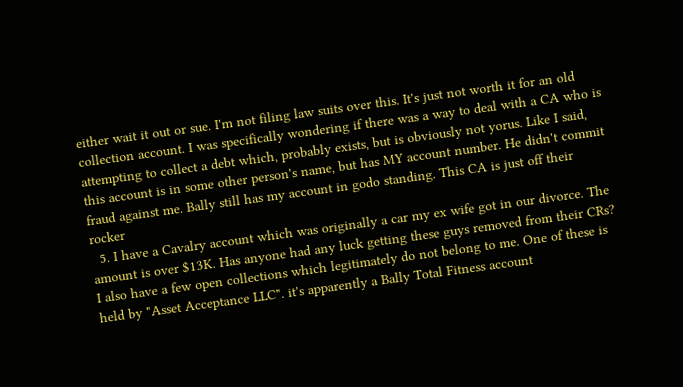either wait it out or sue. I'm not filing law suits over this. It's just not worth it for an old collection account. I was specifically wondering if there was a way to deal with a CA who is attempting to collect a debt which, probably exists, but is obviously not yorus. Like I said, this account is in some other person's name, but has MY account number. He didn't commit fraud against me. Bally still has my account in godo standing. This CA is just off their rocker
  5. I have a Cavalry account which was originally a car my ex wife got in our divorce. The amount is over $13K. Has anyone had any luck getting these guys removed from their CRs? I also have a few open collections which legitimately do not belong to me. One of these is held by "Asset Acceptance LLC". it's apparently a Bally Total Fitness account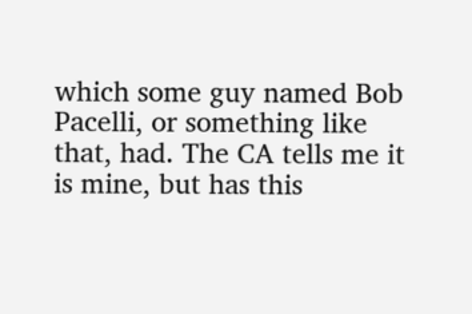which some guy named Bob Pacelli, or something like that, had. The CA tells me it is mine, but has this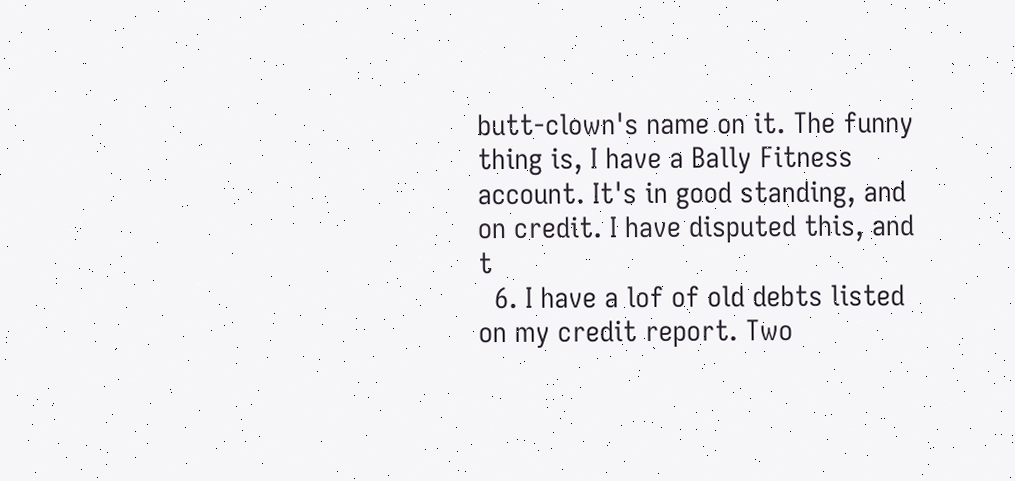butt-clown's name on it. The funny thing is, I have a Bally Fitness account. It's in good standing, and on credit. I have disputed this, and t
  6. I have a lof of old debts listed on my credit report. Two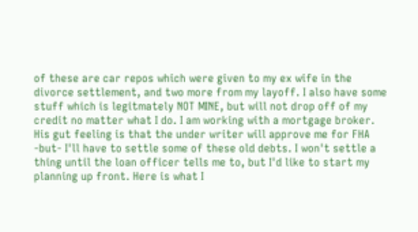of these are car repos which were given to my ex wife in the divorce settlement, and two more from my layoff. I also have some stuff which is legitmately NOT MINE, but will not drop off of my credit no matter what I do. I am working with a mortgage broker. His gut feeling is that the under writer will approve me for FHA -but- I'll have to settle some of these old debts. I won't settle a thing until the loan officer tells me to, but I'd like to start my planning up front. Here is what I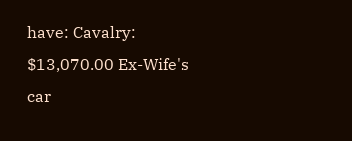have: Cavalry: $13,070.00 Ex-Wife's car